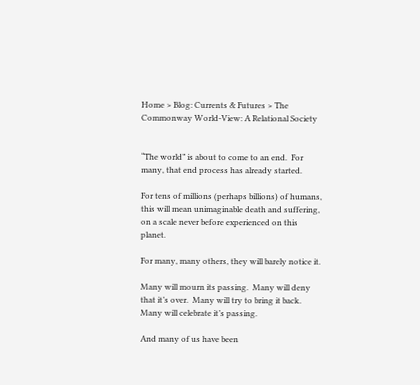Home > Blog: Currents & Futures > The Commonway World-View: A Relational Society


“The world” is about to come to an end.  For many, that end process has already started.

For tens of millions (perhaps billions) of humans, this will mean unimaginable death and suffering, on a scale never before experienced on this planet.

For many, many others, they will barely notice it.

Many will mourn its passing.  Many will deny that it’s over.  Many will try to bring it back. Many will celebrate it’s passing.

And many of us have been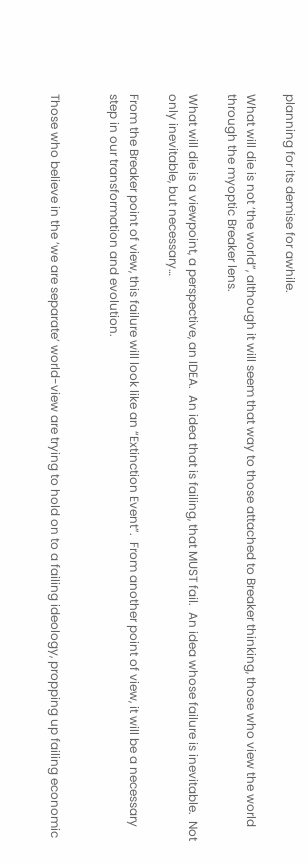planning for its demise for awhile.

What will die is not ‘the world”, although it will seem that way to those attached to Breaker thinking, those who view the world through the myoptic Breaker lens.

What will die is a viewpoint, a perspective, an IDEA.  An idea that is failing, that MUST fail.  An idea whose failure is inevitable.  Not only inevitable, but necessary…

From the Breaker point of view, this failure will look like an “Extinction Event”.  From another point of view, it will be a necessary step in our transformation and evolution.


Those who believe in the ‘we are separate’ world-view are trying to hold on to a failing ideology, propping up failing economic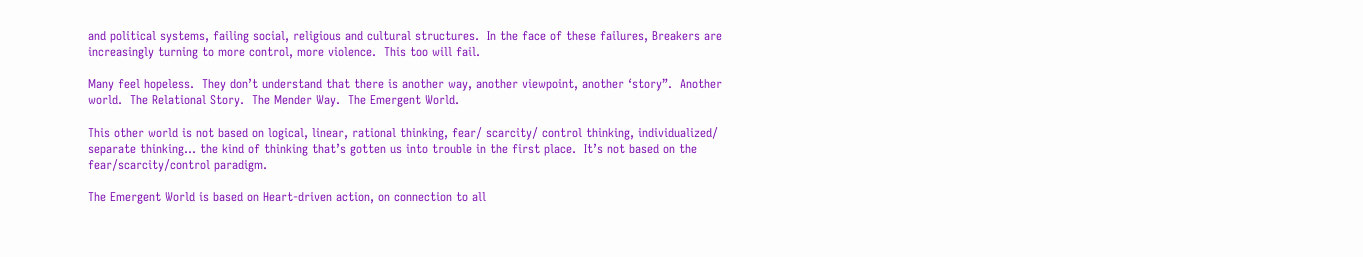and political systems, failing social, religious and cultural structures.  In the face of these failures, Breakers are increasingly turning to more control, more violence.  This too will fail.

Many feel hopeless.  They don’t understand that there is another way, another viewpoint, another ‘story”.  Another world.  The Relational Story.  The Mender Way.  The Emergent World.

This other world is not based on logical, linear, rational thinking, fear/ scarcity/ control thinking, individualized/ separate thinking… the kind of thinking that’s gotten us into trouble in the first place.  It’s not based on the fear/scarcity/control paradigm.

The Emergent World is based on Heart-driven action, on connection to all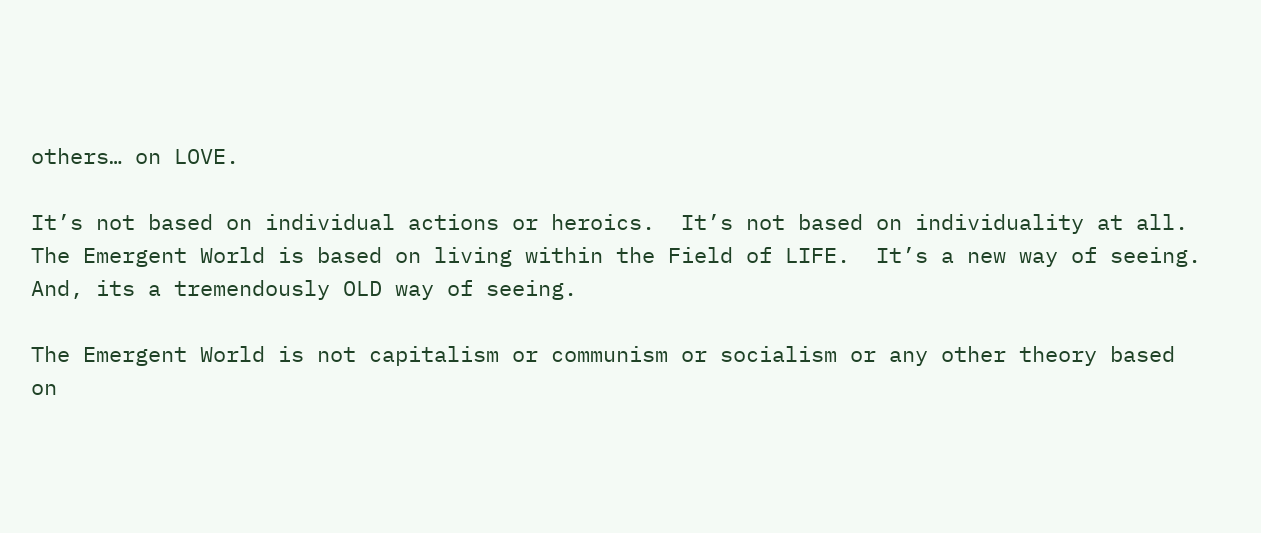others… on LOVE.

It’s not based on individual actions or heroics.  It’s not based on individuality at all. The Emergent World is based on living within the Field of LIFE.  It’s a new way of seeing.  And, its a tremendously OLD way of seeing.

The Emergent World is not capitalism or communism or socialism or any other theory based on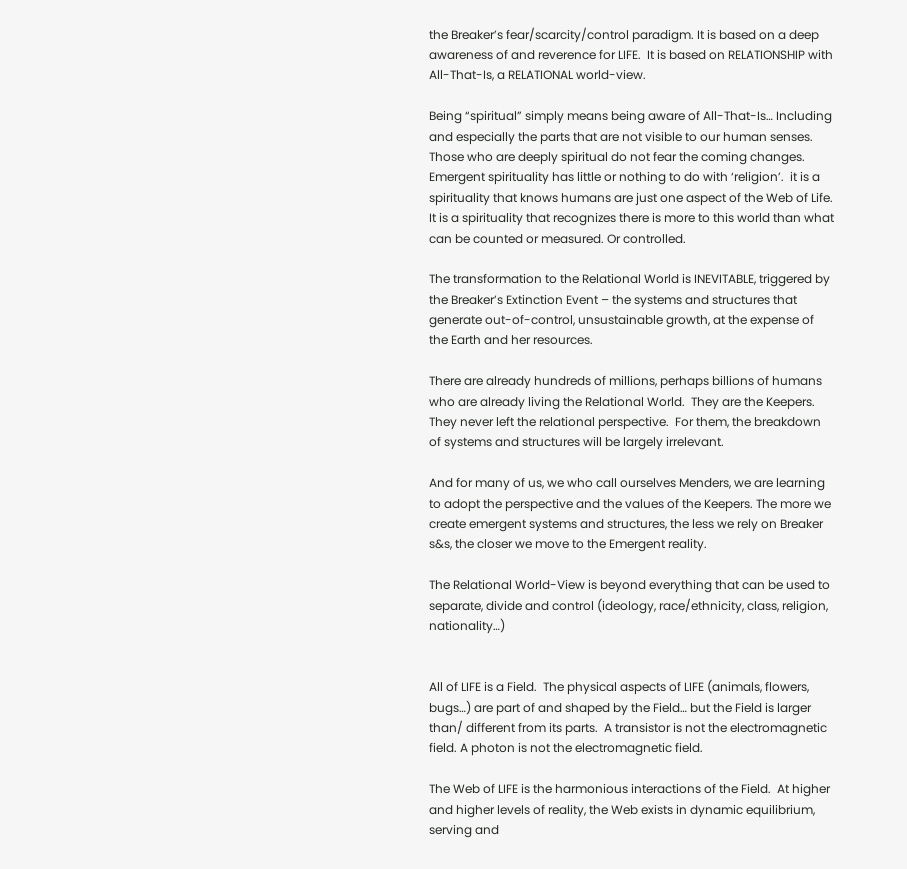the Breaker’s fear/scarcity/control paradigm. It is based on a deep awareness of and reverence for LIFE.  It is based on RELATIONSHIP with All-That-Is, a RELATIONAL world-view.

Being “spiritual” simply means being aware of All-That-Is… Including and especially the parts that are not visible to our human senses. Those who are deeply spiritual do not fear the coming changes.  Emergent spirituality has little or nothing to do with ‘religion’.  it is a spirituality that knows humans are just one aspect of the Web of Life.  It is a spirituality that recognizes there is more to this world than what can be counted or measured. Or controlled.

The transformation to the Relational World is INEVITABLE, triggered by the Breaker’s Extinction Event – the systems and structures that generate out-of-control, unsustainable growth, at the expense of the Earth and her resources.

There are already hundreds of millions, perhaps billions of humans who are already living the Relational World.  They are the Keepers.  They never left the relational perspective.  For them, the breakdown of systems and structures will be largely irrelevant.

And for many of us, we who call ourselves Menders, we are learning to adopt the perspective and the values of the Keepers. The more we create emergent systems and structures, the less we rely on Breaker s&s, the closer we move to the Emergent reality.

The Relational World-View is beyond everything that can be used to separate, divide and control (ideology, race/ethnicity, class, religion, nationality…)


All of LIFE is a Field.  The physical aspects of LIFE (animals, flowers, bugs…) are part of and shaped by the Field… but the Field is larger than/ different from its parts.  A transistor is not the electromagnetic field. A photon is not the electromagnetic field.

The Web of LIFE is the harmonious interactions of the Field.  At higher and higher levels of reality, the Web exists in dynamic equilibrium, serving and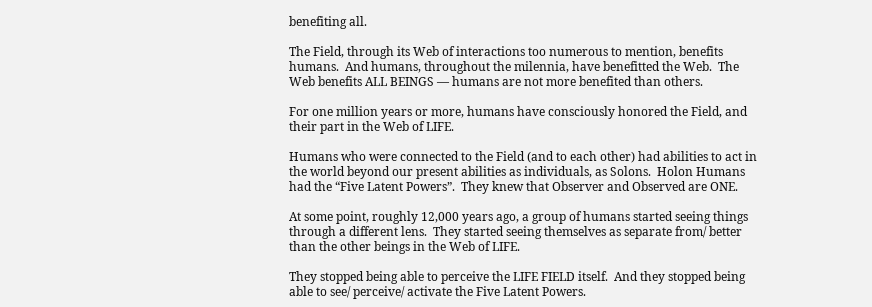benefiting all.

The Field, through its Web of interactions too numerous to mention, benefits humans.  And humans, throughout the milennia, have benefitted the Web.  The Web benefits ALL BEINGS — humans are not more benefited than others.

For one million years or more, humans have consciously honored the Field, and their part in the Web of LIFE.

Humans who were connected to the Field (and to each other) had abilities to act in the world beyond our present abilities as individuals, as Solons.  Holon Humans had the “Five Latent Powers”.  They knew that Observer and Observed are ONE.

At some point, roughly 12,000 years ago, a group of humans started seeing things through a different lens.  They started seeing themselves as separate from/ better than the other beings in the Web of LIFE.

They stopped being able to perceive the LIFE FIELD itself.  And they stopped being able to see/ perceive/ activate the Five Latent Powers.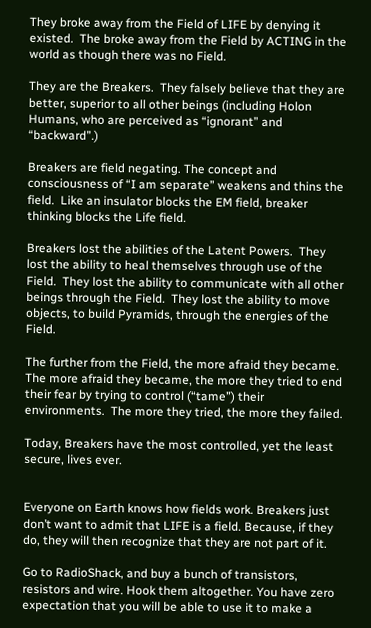They broke away from the Field of LIFE by denying it existed.  The broke away from the Field by ACTING in the world as though there was no Field.

They are the Breakers.  They falsely believe that they are better, superior to all other beings (including Holon Humans, who are perceived as “ignorant” and “backward”.)

Breakers are field negating. The concept and consciousness of “I am separate” weakens and thins the field.  Like an insulator blocks the EM field, breaker thinking blocks the Life field.

Breakers lost the abilities of the Latent Powers.  They lost the ability to heal themselves through use of the Field.  They lost the ability to communicate with all other beings through the Field.  They lost the ability to move objects, to build Pyramids, through the energies of the Field.

The further from the Field, the more afraid they became.  The more afraid they became, the more they tried to end their fear by trying to control (“tame”) their environments.  The more they tried, the more they failed.

Today, Breakers have the most controlled, yet the least secure, lives ever.


Everyone on Earth knows how fields work. Breakers just don’t want to admit that LIFE is a field. Because, if they do, they will then recognize that they are not part of it.

Go to RadioShack, and buy a bunch of transistors, resistors and wire. Hook them altogether. You have zero expectation that you will be able to use it to make a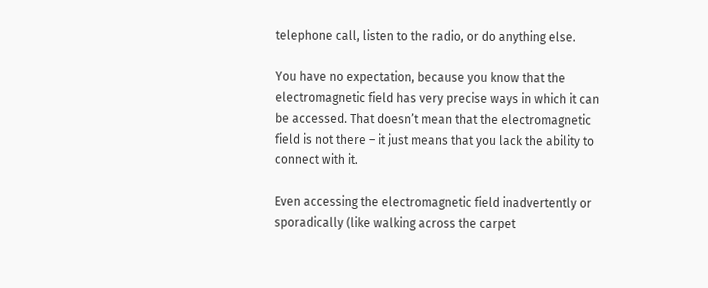telephone call, listen to the radio, or do anything else.

You have no expectation, because you know that the electromagnetic field has very precise ways in which it can be accessed. That doesn’t mean that the electromagnetic field is not there – it just means that you lack the ability to connect with it.

Even accessing the electromagnetic field inadvertently or sporadically (like walking across the carpet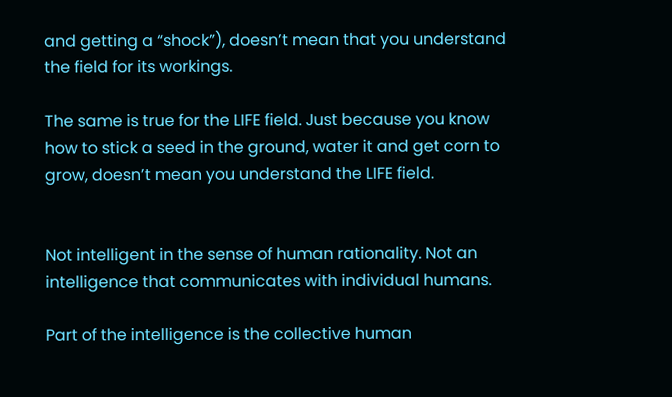and getting a “shock”), doesn’t mean that you understand the field for its workings.

The same is true for the LIFE field. Just because you know how to stick a seed in the ground, water it and get corn to grow, doesn’t mean you understand the LIFE field.


Not intelligent in the sense of human rationality. Not an intelligence that communicates with individual humans.

Part of the intelligence is the collective human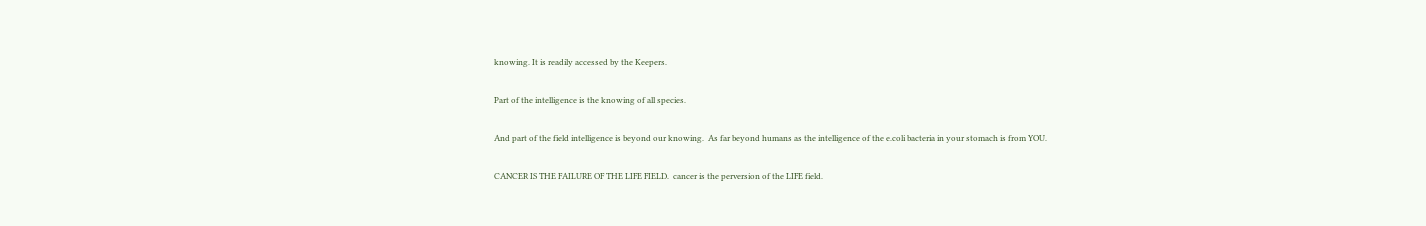knowing. It is readily accessed by the Keepers.

Part of the intelligence is the knowing of all species.

And part of the field intelligence is beyond our knowing.  As far beyond humans as the intelligence of the e.coli bacteria in your stomach is from YOU.

CANCER IS THE FAILURE OF THE LIFE FIELD.  cancer is the perversion of the LIFE field.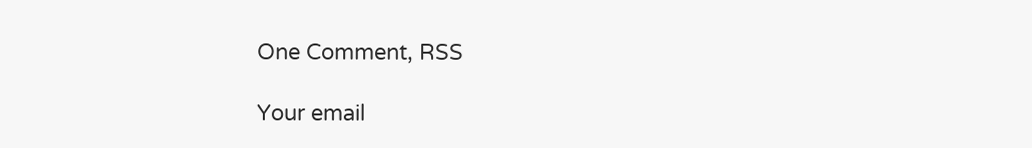One Comment, RSS

Your email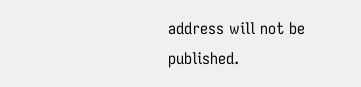address will not be published.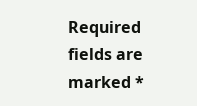Required fields are marked *